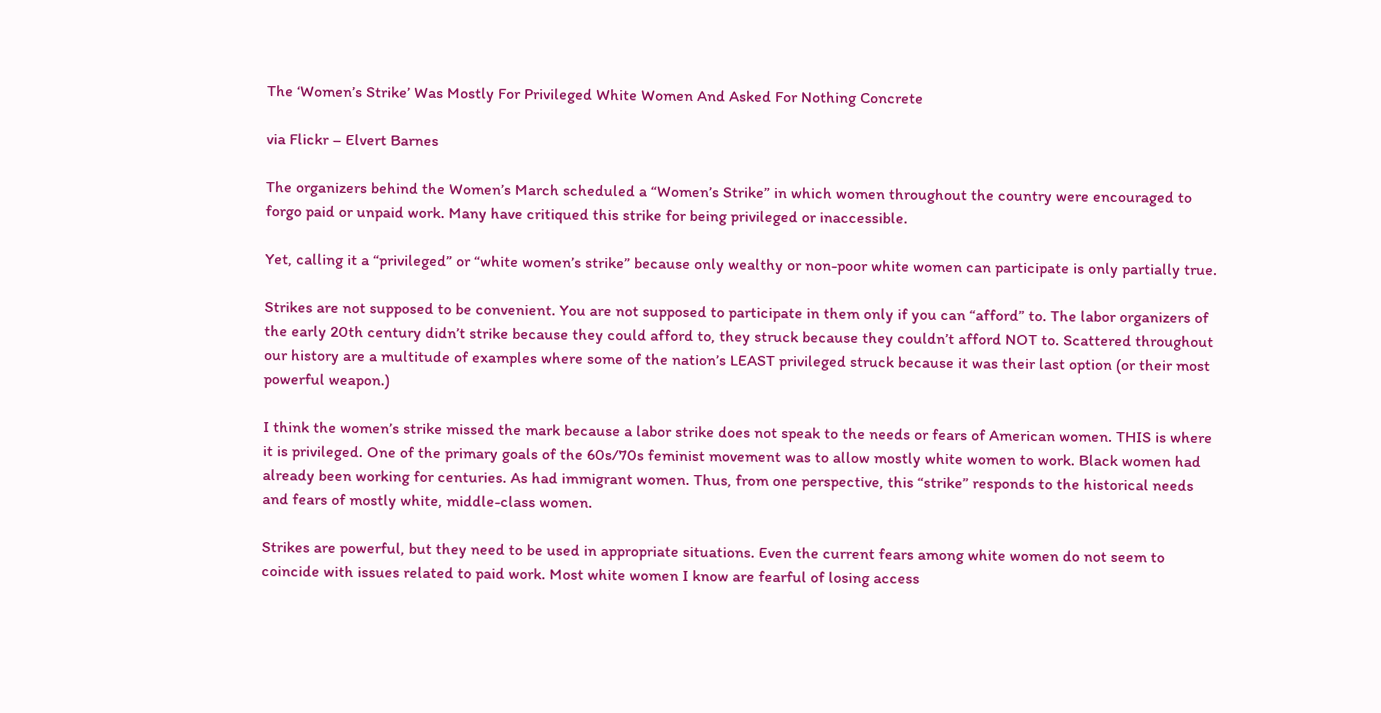The ‘Women’s Strike’ Was Mostly For Privileged White Women And Asked For Nothing Concrete

via Flickr – Elvert Barnes

The organizers behind the Women’s March scheduled a “Women’s Strike” in which women throughout the country were encouraged to forgo paid or unpaid work. Many have critiqued this strike for being privileged or inaccessible.

Yet, calling it a “privileged” or “white women’s strike” because only wealthy or non-poor white women can participate is only partially true.

Strikes are not supposed to be convenient. You are not supposed to participate in them only if you can “afford” to. The labor organizers of the early 20th century didn’t strike because they could afford to, they struck because they couldn’t afford NOT to. Scattered throughout our history are a multitude of examples where some of the nation’s LEAST privileged struck because it was their last option (or their most powerful weapon.)

I think the women’s strike missed the mark because a labor strike does not speak to the needs or fears of American women. THIS is where it is privileged. One of the primary goals of the 60s/70s feminist movement was to allow mostly white women to work. Black women had already been working for centuries. As had immigrant women. Thus, from one perspective, this “strike” responds to the historical needs and fears of mostly white, middle-class women.

Strikes are powerful, but they need to be used in appropriate situations. Even the current fears among white women do not seem to coincide with issues related to paid work. Most white women I know are fearful of losing access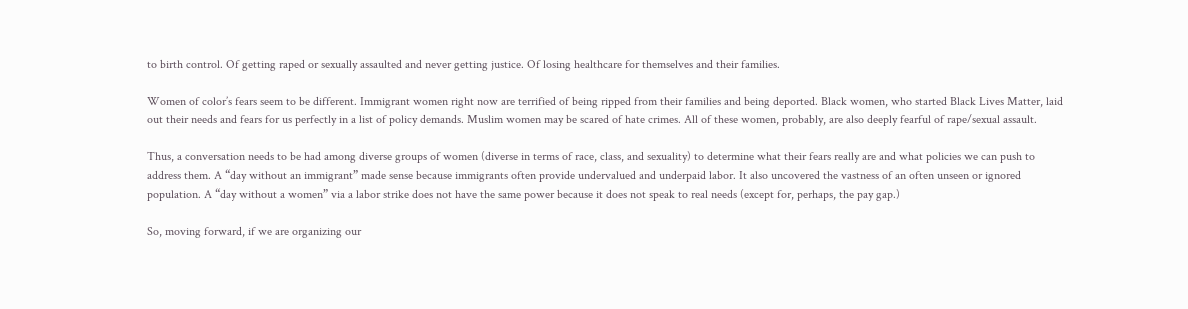to birth control. Of getting raped or sexually assaulted and never getting justice. Of losing healthcare for themselves and their families.

Women of color’s fears seem to be different. Immigrant women right now are terrified of being ripped from their families and being deported. Black women, who started Black Lives Matter, laid out their needs and fears for us perfectly in a list of policy demands. Muslim women may be scared of hate crimes. All of these women, probably, are also deeply fearful of rape/sexual assault.

Thus, a conversation needs to be had among diverse groups of women (diverse in terms of race, class, and sexuality) to determine what their fears really are and what policies we can push to address them. A “day without an immigrant” made sense because immigrants often provide undervalued and underpaid labor. It also uncovered the vastness of an often unseen or ignored population. A “day without a women” via a labor strike does not have the same power because it does not speak to real needs (except for, perhaps, the pay gap.)

So, moving forward, if we are organizing our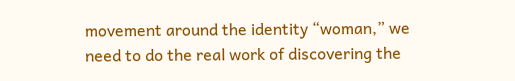movement around the identity “woman,” we need to do the real work of discovering the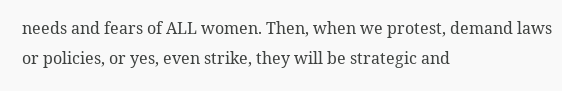needs and fears of ALL women. Then, when we protest, demand laws or policies, or yes, even strike, they will be strategic and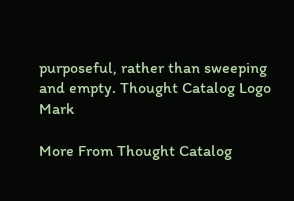purposeful, rather than sweeping and empty. Thought Catalog Logo Mark

More From Thought Catalog